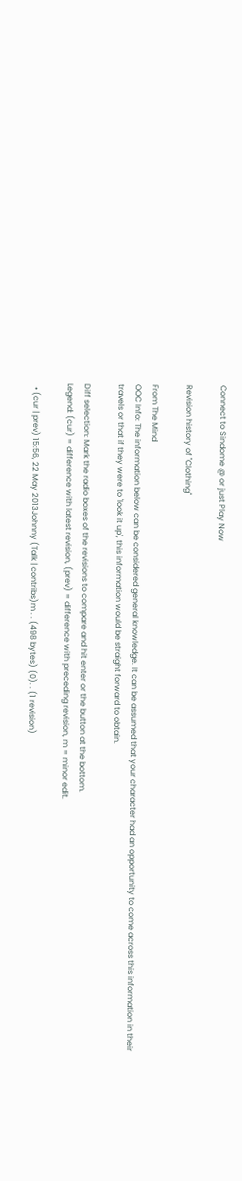Connect to Sindome @ or just Play Now

Revision history of "Clothing"

From The Mind
OOC Info: The information below can be considered general knowledge. It can be assumed that your character had an opportunity to come across this information in their travels or that if they were to 'look it up', this information would be straight forward to obtain.

Diff selection: Mark the radio boxes of the revisions to compare and hit enter or the button at the bottom.
Legend: (cur) = difference with latest revision, (prev) = difference with preceding revision, m = minor edit.

  • (cur | prev) 15:56, 22 May 2013Johnny (Talk | contribs)m . . (498 bytes) (0). . (1 revision)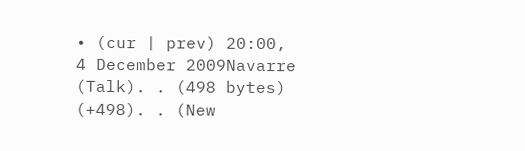• (cur | prev) 20:00, 4 December 2009Navarre (Talk). . (498 bytes) (+498). . (New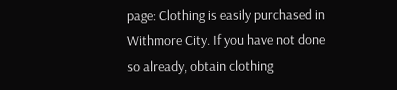page: Clothing is easily purchased in Withmore City. If you have not done so already, obtain clothing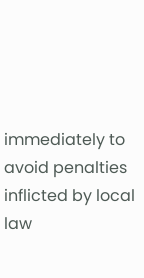immediately to avoid penalties inflicted by local law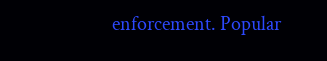enforcement. Popular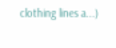clothing lines a...)